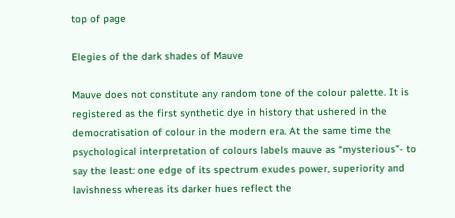top of page

Elegies of the dark shades of Mauve

Mauve does not constitute any random tone of the colour palette. It is registered as the first synthetic dye in history that ushered in the democratisation of colour in the modern era. At the same time the psychological interpretation of colours labels mauve as “mysterious”- to say the least: one edge of its spectrum exudes power, superiority and lavishness whereas its darker hues reflect the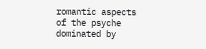romantic aspects of the psyche dominated by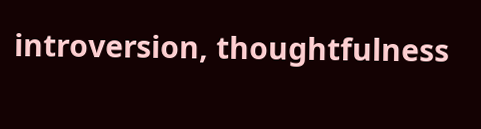introversion, thoughtfulness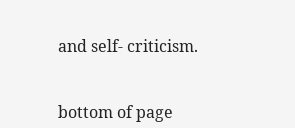and self- criticism.


bottom of page